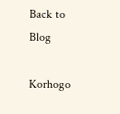Back to Blog

Korhogo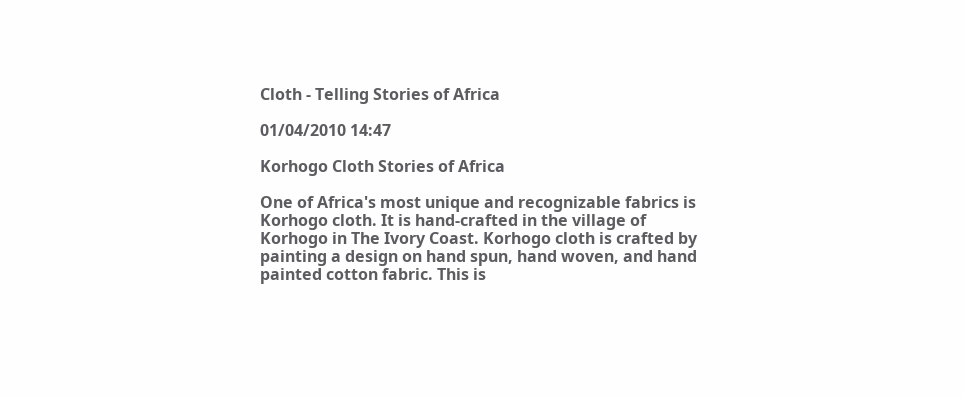Cloth - Telling Stories of Africa

01/04/2010 14:47

Korhogo Cloth Stories of Africa

One of Africa's most unique and recognizable fabrics is Korhogo cloth. It is hand-crafted in the village of Korhogo in The Ivory Coast. Korhogo cloth is crafted by painting a design on hand spun, hand woven, and hand painted cotton fabric. This is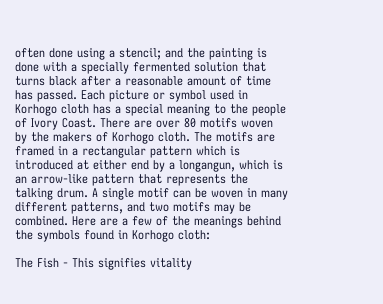often done using a stencil; and the painting is done with a specially fermented solution that turns black after a reasonable amount of time has passed. Each picture or symbol used in Korhogo cloth has a special meaning to the people of Ivory Coast. There are over 80 motifs woven by the makers of Korhogo cloth. The motifs are framed in a rectangular pattern which is introduced at either end by a longangun, which is an arrow-like pattern that represents the talking drum. A single motif can be woven in many different patterns, and two motifs may be combined. Here are a few of the meanings behind the symbols found in Korhogo cloth:

The Fish - This signifies vitality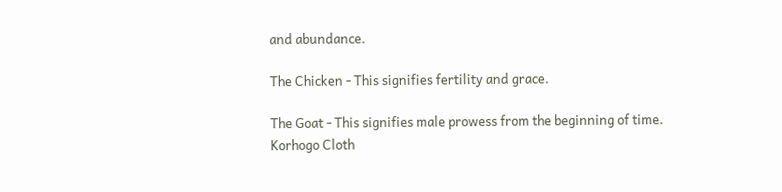and abundance.

The Chicken - This signifies fertility and grace.

The Goat - This signifies male prowess from the beginning of time. Korhogo Cloth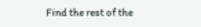Find the rest of the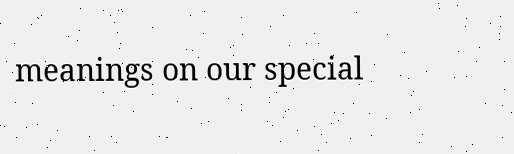meanings on our special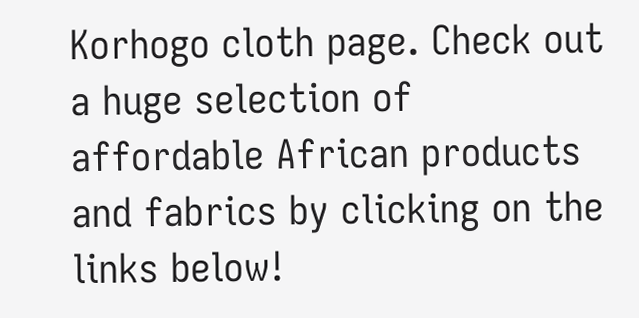Korhogo cloth page. Check out a huge selection of affordable African products and fabrics by clicking on the links below!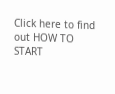Click here to find out HOW TO START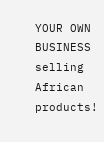YOUR OWN BUSINESS selling African products!